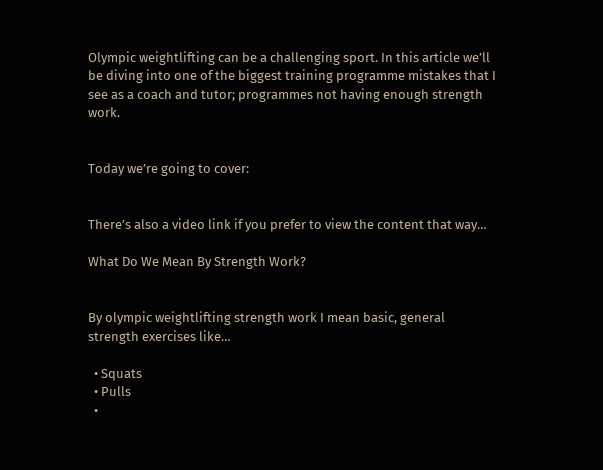Olympic weightlifting can be a challenging sport. In this article we’ll be diving into one of the biggest training programme mistakes that I see as a coach and tutor; programmes not having enough strength work.


Today we’re going to cover:


There’s also a video link if you prefer to view the content that way…

What Do We Mean By Strength Work?


By olympic weightlifting strength work I mean basic, general strength exercises like…

  • Squats
  • Pulls
  •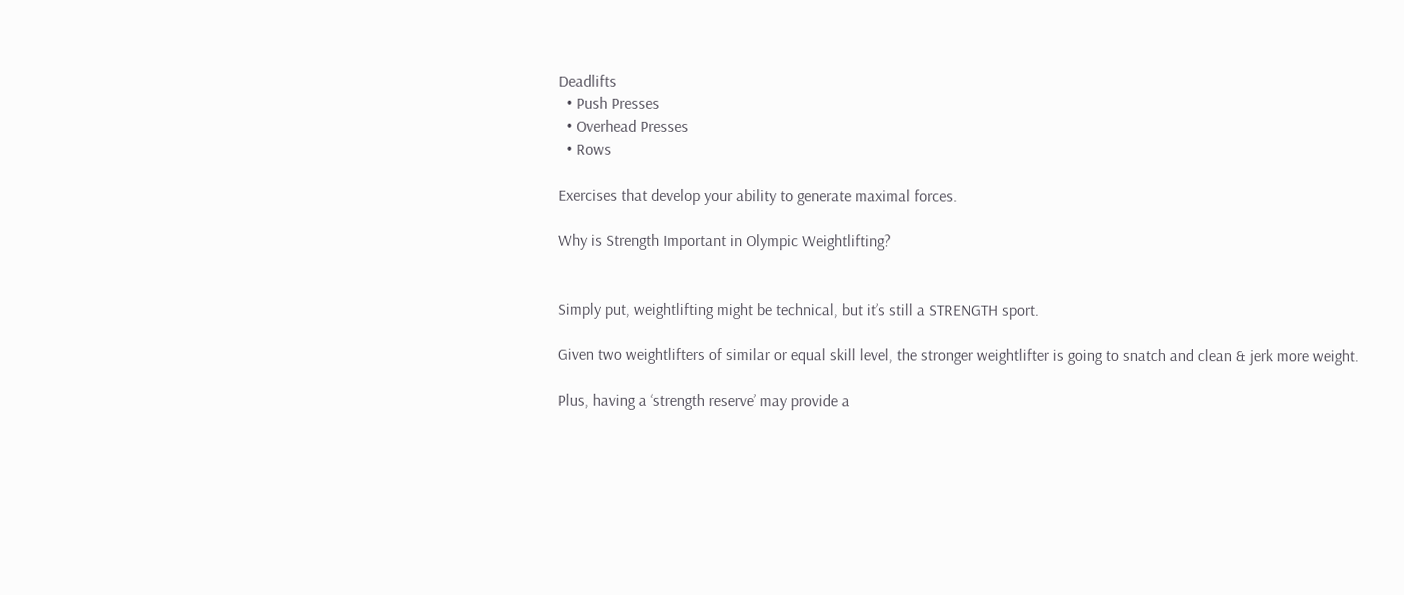Deadlifts
  • Push Presses
  • Overhead Presses
  • Rows

Exercises that develop your ability to generate maximal forces.

Why is Strength Important in Olympic Weightlifting?


Simply put, weightlifting might be technical, but it’s still a STRENGTH sport.

Given two weightlifters of similar or equal skill level, the stronger weightlifter is going to snatch and clean & jerk more weight.

Plus, having a ‘strength reserve’ may provide a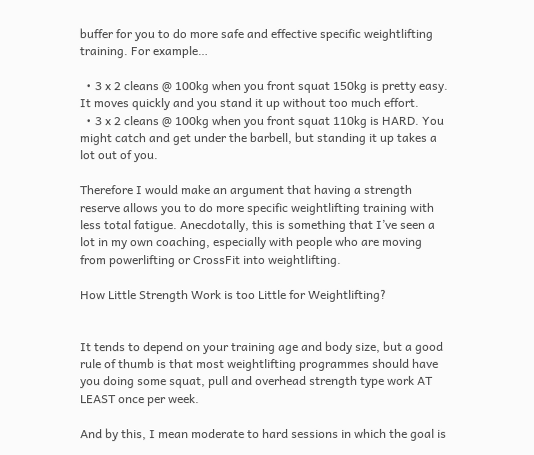buffer for you to do more safe and effective specific weightlifting training. For example…

  • 3 x 2 cleans @ 100kg when you front squat 150kg is pretty easy. It moves quickly and you stand it up without too much effort.
  • 3 x 2 cleans @ 100kg when you front squat 110kg is HARD. You might catch and get under the barbell, but standing it up takes a lot out of you.

Therefore I would make an argument that having a strength reserve allows you to do more specific weightlifting training with less total fatigue. Anecdotally, this is something that I’ve seen a lot in my own coaching, especially with people who are moving from powerlifting or CrossFit into weightlifting.

How Little Strength Work is too Little for Weightlifting?


It tends to depend on your training age and body size, but a good rule of thumb is that most weightlifting programmes should have you doing some squat, pull and overhead strength type work AT LEAST once per week.

And by this, I mean moderate to hard sessions in which the goal is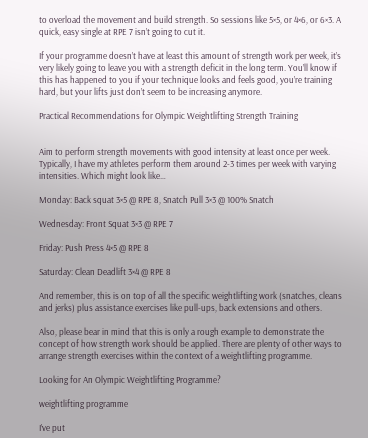to overload the movement and build strength. So sessions like 5×5, or 4×6, or 6×3. A quick, easy single at RPE 7 isn’t going to cut it.

If your programme doesn’t have at least this amount of strength work per week, it’s very likely going to leave you with a strength deficit in the long term. You’ll know if this has happened to you if your technique looks and feels good, you’re training hard, but your lifts just don’t seem to be increasing anymore.

Practical Recommendations for Olympic Weightlifting Strength Training


Aim to perform strength movements with good intensity at least once per week. Typically, I have my athletes perform them around 2-3 times per week with varying intensities. Which might look like…

Monday: Back squat 3×5 @ RPE 8, Snatch Pull 3×3 @ 100% Snatch

Wednesday: Front Squat 3×3 @ RPE 7

Friday: Push Press 4×5 @ RPE 8

Saturday: Clean Deadlift 3×4 @ RPE 8

And remember, this is on top of all the specific weightlifting work (snatches, cleans and jerks) plus assistance exercises like pull-ups, back extensions and others.

Also, please bear in mind that this is only a rough example to demonstrate the concept of how strength work should be applied. There are plenty of other ways to arrange strength exercises within the context of a weightlifting programme.

Looking for An Olympic Weightlifting Programme?

weightlifting programme

I’ve put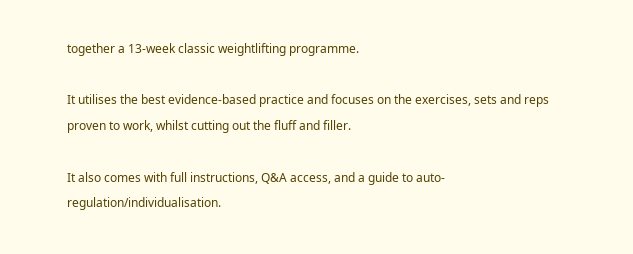together a 13-week classic weightlifting programme.

It utilises the best evidence-based practice and focuses on the exercises, sets and reps proven to work, whilst cutting out the fluff and filler.

It also comes with full instructions, Q&A access, and a guide to auto-regulation/individualisation.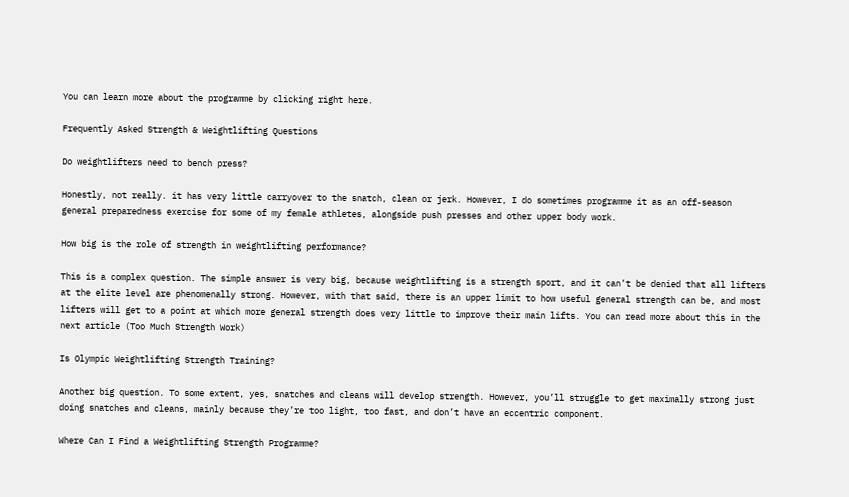You can learn more about the programme by clicking right here.

Frequently Asked Strength & Weightlifting Questions

Do weightlifters need to bench press?

Honestly, not really. it has very little carryover to the snatch, clean or jerk. However, I do sometimes programme it as an off-season general preparedness exercise for some of my female athletes, alongside push presses and other upper body work.

How big is the role of strength in weightlifting performance?

This is a complex question. The simple answer is very big, because weightlifting is a strength sport, and it can’t be denied that all lifters at the elite level are phenomenally strong. However, with that said, there is an upper limit to how useful general strength can be, and most lifters will get to a point at which more general strength does very little to improve their main lifts. You can read more about this in the next article (Too Much Strength Work)

Is Olympic Weightlifting Strength Training?

Another big question. To some extent, yes, snatches and cleans will develop strength. However, you’ll struggle to get maximally strong just doing snatches and cleans, mainly because they’re too light, too fast, and don’t have an eccentric component.

Where Can I Find a Weightlifting Strength Programme?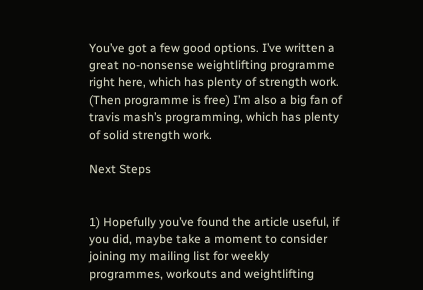You’ve got a few good options. I’ve written a great no-nonsense weightlifting programme right here, which has plenty of strength work. (Then programme is free) I’m also a big fan of travis mash’s programming, which has plenty of solid strength work.

Next Steps


1) Hopefully you’ve found the article useful, if you did, maybe take a moment to consider joining my mailing list for weekly programmes, workouts and weightlifting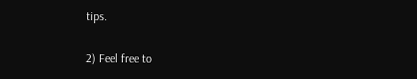tips.

2) Feel free to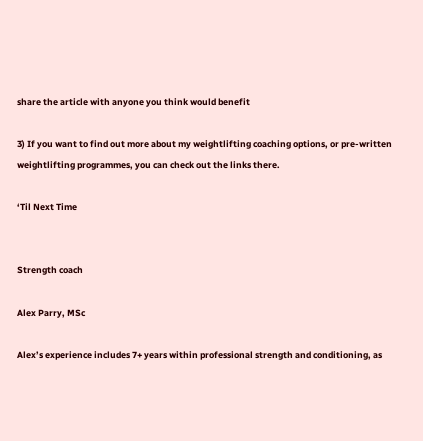share the article with anyone you think would benefit

3) If you want to find out more about my weightlifting coaching options, or pre-written weightlifting programmes, you can check out the links there.

‘Til Next Time


Strength coach

Alex Parry, MSc

Alex’s experience includes 7+ years within professional strength and conditioning, as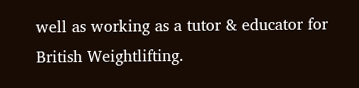well as working as a tutor & educator for British Weightlifting.